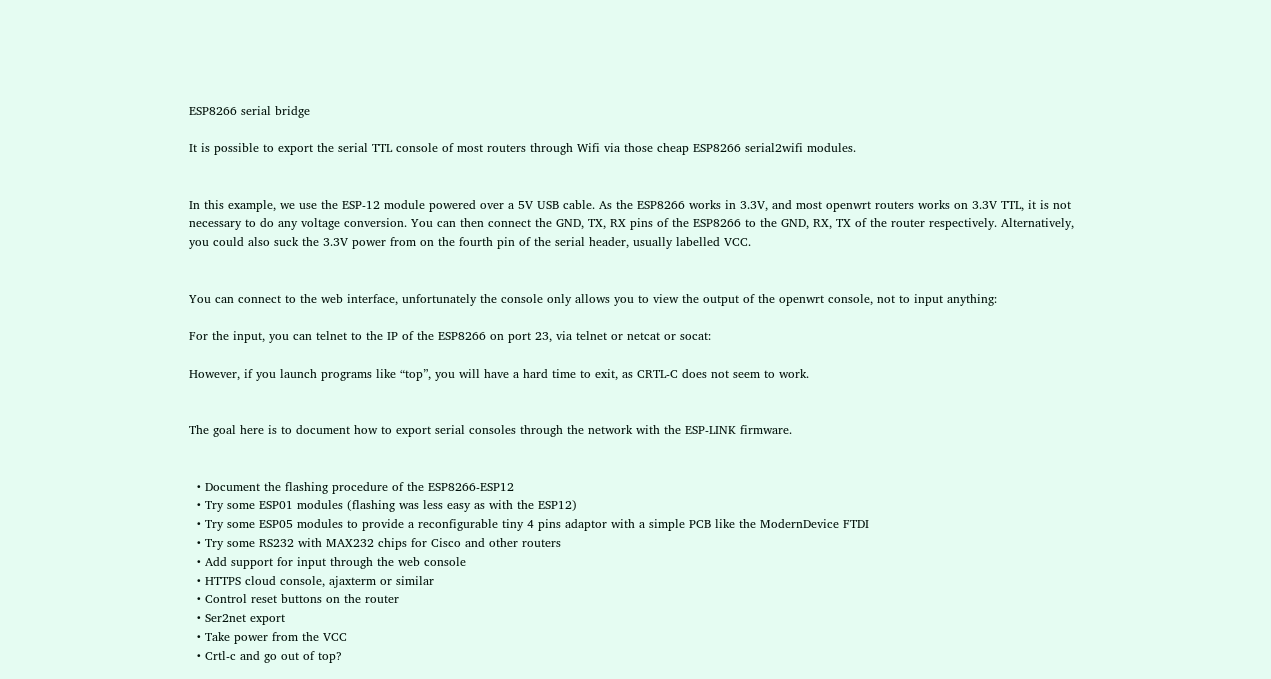ESP8266 serial bridge

It is possible to export the serial TTL console of most routers through Wifi via those cheap ESP8266 serial2wifi modules.


In this example, we use the ESP-12 module powered over a 5V USB cable. As the ESP8266 works in 3.3V, and most openwrt routers works on 3.3V TTL, it is not necessary to do any voltage conversion. You can then connect the GND, TX, RX pins of the ESP8266 to the GND, RX, TX of the router respectively. Alternatively, you could also suck the 3.3V power from on the fourth pin of the serial header, usually labelled VCC.


You can connect to the web interface, unfortunately the console only allows you to view the output of the openwrt console, not to input anything:

For the input, you can telnet to the IP of the ESP8266 on port 23, via telnet or netcat or socat:

However, if you launch programs like “top”, you will have a hard time to exit, as CRTL-C does not seem to work.


The goal here is to document how to export serial consoles through the network with the ESP-LINK firmware.


  • Document the flashing procedure of the ESP8266-ESP12
  • Try some ESP01 modules (flashing was less easy as with the ESP12)
  • Try some ESP05 modules to provide a reconfigurable tiny 4 pins adaptor with a simple PCB like the ModernDevice FTDI
  • Try some RS232 with MAX232 chips for Cisco and other routers
  • Add support for input through the web console
  • HTTPS cloud console, ajaxterm or similar
  • Control reset buttons on the router
  • Ser2net export
  • Take power from the VCC
  • Crtl-c and go out of top?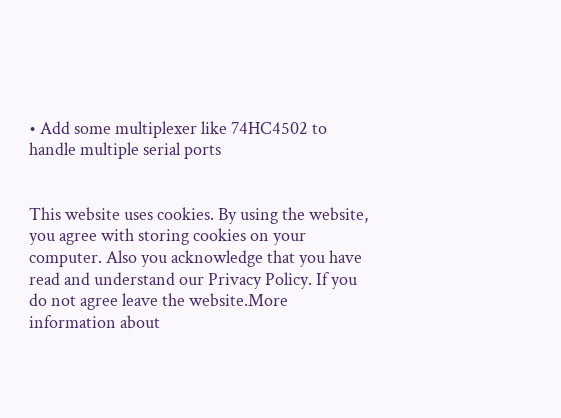• Add some multiplexer like 74HC4502 to handle multiple serial ports


This website uses cookies. By using the website, you agree with storing cookies on your computer. Also you acknowledge that you have read and understand our Privacy Policy. If you do not agree leave the website.More information about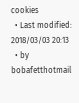cookies
  • Last modified: 2018/03/03 20:13
  • by bobafetthotmail